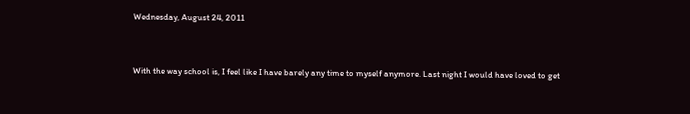Wednesday, August 24, 2011


With the way school is, I feel like I have barely any time to myself anymore. Last night I would have loved to get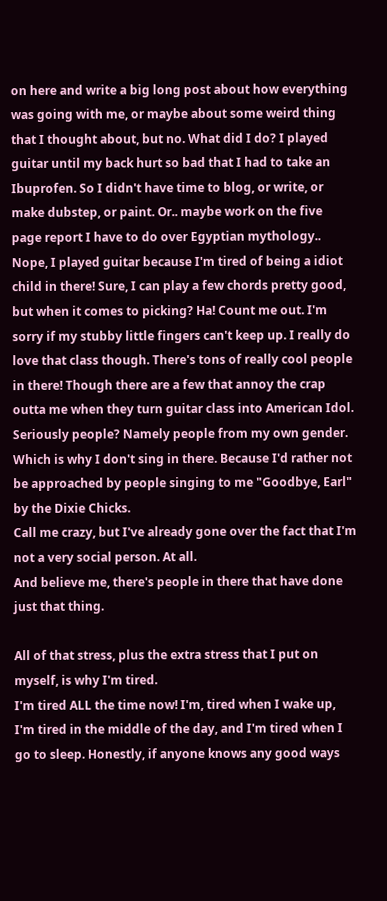on here and write a big long post about how everything was going with me, or maybe about some weird thing that I thought about, but no. What did I do? I played guitar until my back hurt so bad that I had to take an Ibuprofen. So I didn't have time to blog, or write, or make dubstep, or paint. Or.. maybe work on the five page report I have to do over Egyptian mythology.. Nope, I played guitar because I'm tired of being a idiot child in there! Sure, I can play a few chords pretty good, but when it comes to picking? Ha! Count me out. I'm sorry if my stubby little fingers can't keep up. I really do love that class though. There's tons of really cool people in there! Though there are a few that annoy the crap outta me when they turn guitar class into American Idol. Seriously people? Namely people from my own gender. Which is why I don't sing in there. Because I'd rather not be approached by people singing to me "Goodbye, Earl" by the Dixie Chicks.
Call me crazy, but I've already gone over the fact that I'm not a very social person. At all.
And believe me, there's people in there that have done just that thing.

All of that stress, plus the extra stress that I put on myself, is why I'm tired.
I'm tired ALL the time now! I'm, tired when I wake up, I'm tired in the middle of the day, and I'm tired when I go to sleep. Honestly, if anyone knows any good ways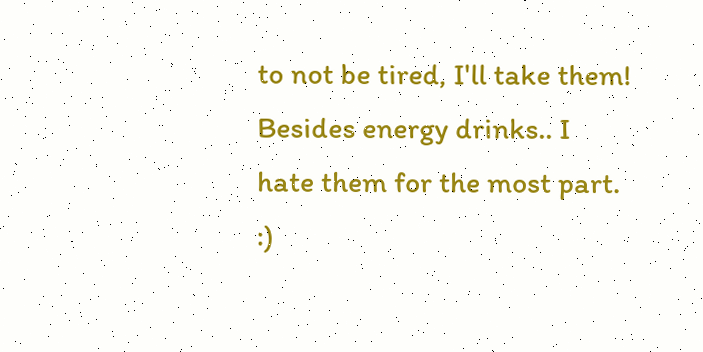to not be tired, I'll take them! Besides energy drinks.. I hate them for the most part. :)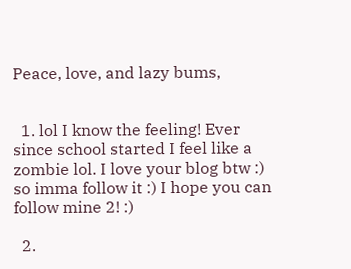Peace, love, and lazy bums,


  1. lol I know the feeling! Ever since school started I feel like a zombie lol. I love your blog btw :) so imma follow it :) I hope you can follow mine 2! :)

  2.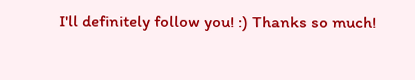I'll definitely follow you! :) Thanks so much!